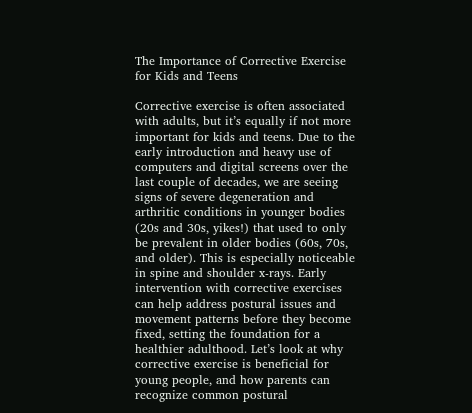The Importance of Corrective Exercise for Kids and Teens

Corrective exercise is often associated with adults, but it’s equally if not more important for kids and teens. Due to the early introduction and heavy use of computers and digital screens over the last couple of decades, we are seeing signs of severe degeneration and arthritic conditions in younger bodies (20s and 30s, yikes!) that used to only be prevalent in older bodies (60s, 70s, and older). This is especially noticeable in spine and shoulder x-rays. Early intervention with corrective exercises can help address postural issues and movement patterns before they become fixed, setting the foundation for a healthier adulthood. Let’s look at why corrective exercise is beneficial for young people, and how parents can recognize common postural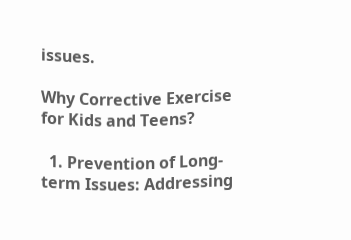issues.

Why Corrective Exercise for Kids and Teens?

  1. Prevention of Long-term Issues: Addressing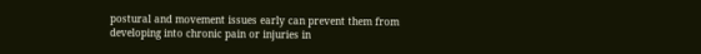postural and movement issues early can prevent them from developing into chronic pain or injuries in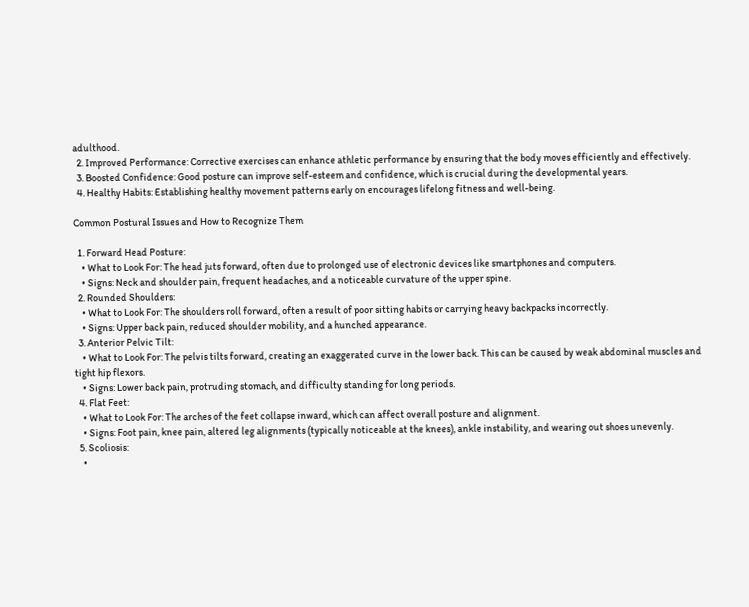adulthood.
  2. Improved Performance: Corrective exercises can enhance athletic performance by ensuring that the body moves efficiently and effectively.
  3. Boosted Confidence: Good posture can improve self-esteem and confidence, which is crucial during the developmental years.
  4. Healthy Habits: Establishing healthy movement patterns early on encourages lifelong fitness and well-being.

Common Postural Issues and How to Recognize Them

  1. Forward Head Posture:
    • What to Look For: The head juts forward, often due to prolonged use of electronic devices like smartphones and computers.
    • Signs: Neck and shoulder pain, frequent headaches, and a noticeable curvature of the upper spine.
  2. Rounded Shoulders:
    • What to Look For: The shoulders roll forward, often a result of poor sitting habits or carrying heavy backpacks incorrectly.
    • Signs: Upper back pain, reduced shoulder mobility, and a hunched appearance.
  3. Anterior Pelvic Tilt:
    • What to Look For: The pelvis tilts forward, creating an exaggerated curve in the lower back. This can be caused by weak abdominal muscles and tight hip flexors.
    • Signs: Lower back pain, protruding stomach, and difficulty standing for long periods.
  4. Flat Feet:
    • What to Look For: The arches of the feet collapse inward, which can affect overall posture and alignment.
    • Signs: Foot pain, knee pain, altered leg alignments (typically noticeable at the knees), ankle instability, and wearing out shoes unevenly.
  5. Scoliosis:
    •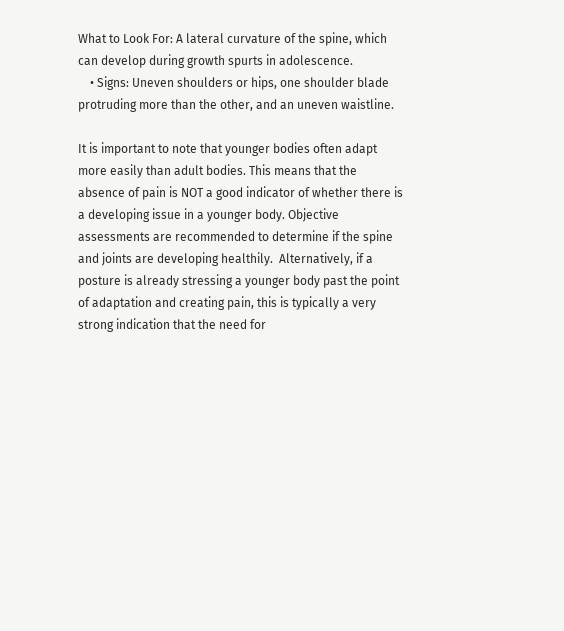What to Look For: A lateral curvature of the spine, which can develop during growth spurts in adolescence.
    • Signs: Uneven shoulders or hips, one shoulder blade protruding more than the other, and an uneven waistline.

It is important to note that younger bodies often adapt more easily than adult bodies. This means that the absence of pain is NOT a good indicator of whether there is a developing issue in a younger body. Objective assessments are recommended to determine if the spine and joints are developing healthily.  Alternatively, if a posture is already stressing a younger body past the point of adaptation and creating pain, this is typically a very strong indication that the need for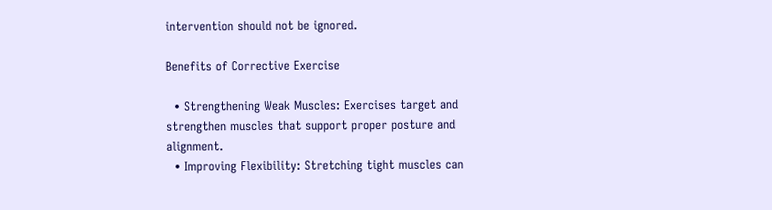intervention should not be ignored.

Benefits of Corrective Exercise

  • Strengthening Weak Muscles: Exercises target and strengthen muscles that support proper posture and alignment.
  • Improving Flexibility: Stretching tight muscles can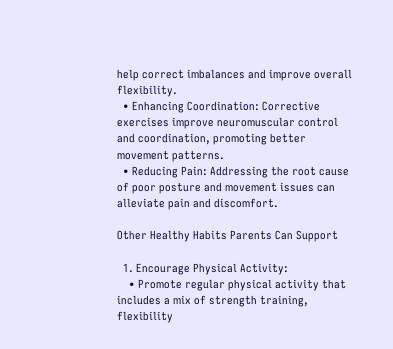help correct imbalances and improve overall flexibility.
  • Enhancing Coordination: Corrective exercises improve neuromuscular control and coordination, promoting better movement patterns.
  • Reducing Pain: Addressing the root cause of poor posture and movement issues can alleviate pain and discomfort.

Other Healthy Habits Parents Can Support

  1. Encourage Physical Activity:
    • Promote regular physical activity that includes a mix of strength training, flexibility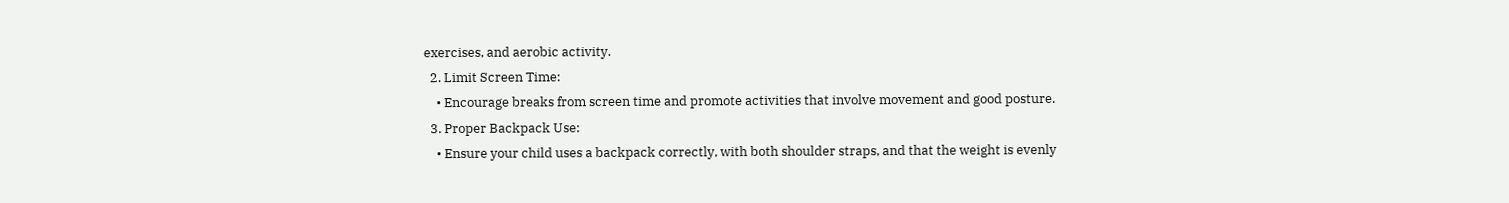exercises, and aerobic activity.
  2. Limit Screen Time:
    • Encourage breaks from screen time and promote activities that involve movement and good posture.
  3. Proper Backpack Use:
    • Ensure your child uses a backpack correctly, with both shoulder straps, and that the weight is evenly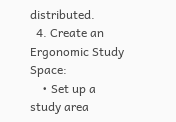distributed.
  4. Create an Ergonomic Study Space:
    • Set up a study area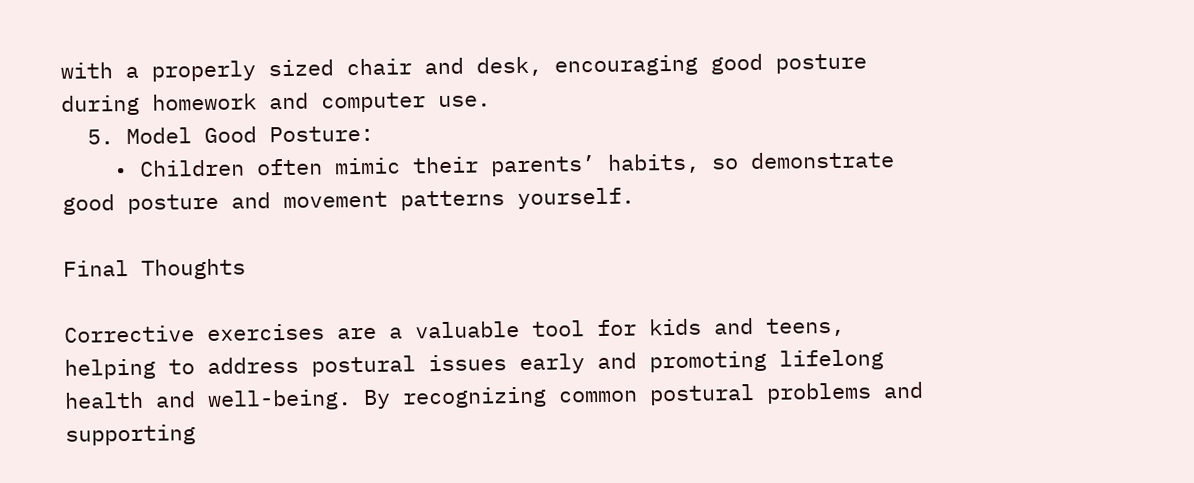with a properly sized chair and desk, encouraging good posture during homework and computer use.
  5. Model Good Posture:
    • Children often mimic their parents’ habits, so demonstrate good posture and movement patterns yourself.

Final Thoughts

Corrective exercises are a valuable tool for kids and teens, helping to address postural issues early and promoting lifelong health and well-being. By recognizing common postural problems and supporting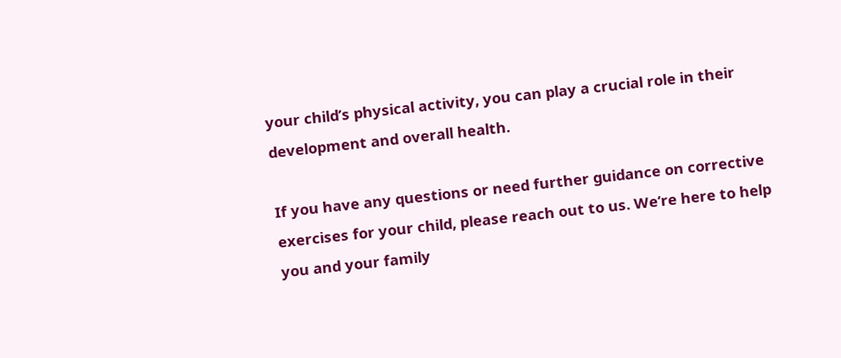your child’s physical activity, you can play a crucial role in their development and overall health.

If you have any questions or need further guidance on corrective exercises for your child, please reach out to us. We’re here to help you and your family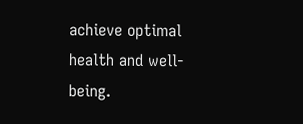achieve optimal health and well-being.